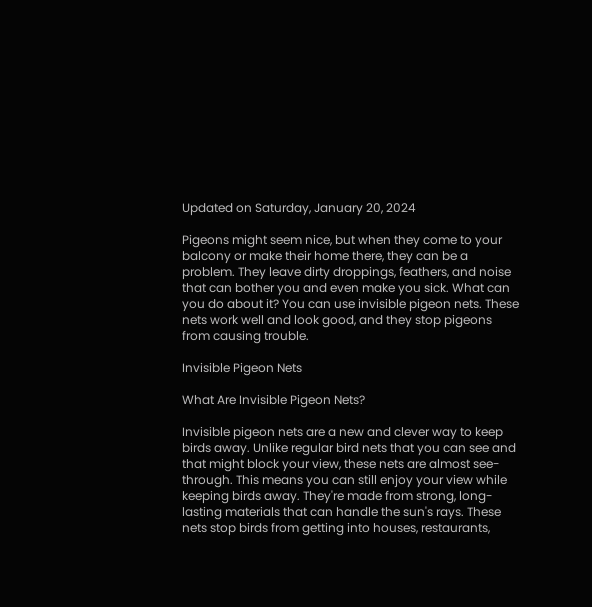Updated on Saturday, January 20, 2024

Pigeons might seem nice, but when they come to your balcony or make their home there, they can be a problem. They leave dirty droppings, feathers, and noise that can bother you and even make you sick. What can you do about it? You can use invisible pigeon nets. These nets work well and look good, and they stop pigeons from causing trouble.

Invisible Pigeon Nets

What Are Invisible Pigeon Nets?

Invisible pigeon nets are a new and clever way to keep birds away. Unlike regular bird nets that you can see and that might block your view, these nets are almost see-through. This means you can still enjoy your view while keeping birds away. They're made from strong, long-lasting materials that can handle the sun's rays. These nets stop birds from getting into houses, restaurants,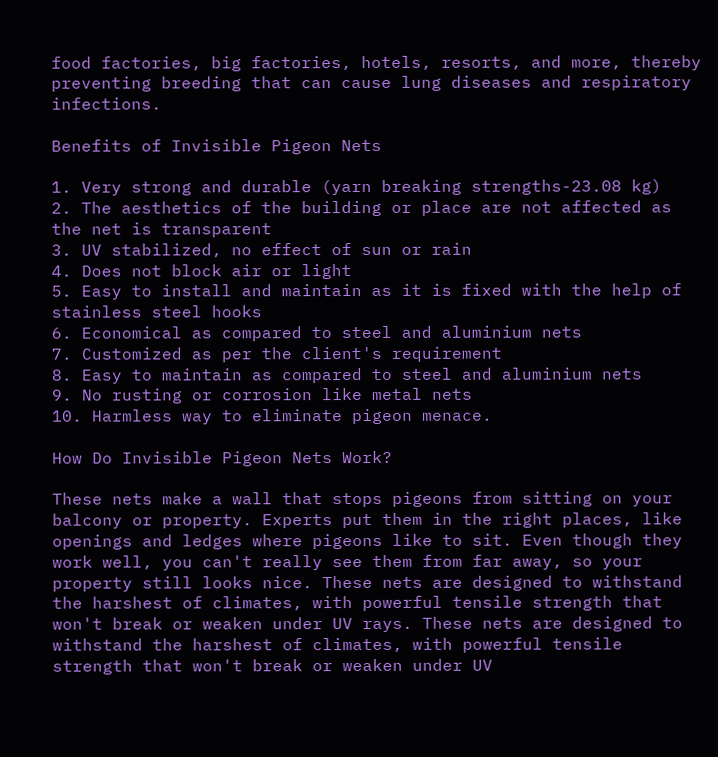food factories, big factories, hotels, resorts, and more, thereby preventing breeding that can cause lung diseases and respiratory infections.

Benefits of Invisible Pigeon Nets

1. Very strong and durable (yarn breaking strengths-23.08 kg)
2. The aesthetics of the building or place are not affected as the net is transparent
3. UV stabilized, no effect of sun or rain
4. Does not block air or light
5. Easy to install and maintain as it is fixed with the help of stainless steel hooks
6. Economical as compared to steel and aluminium nets
7. Customized as per the client's requirement
8. Easy to maintain as compared to steel and aluminium nets
9. No rusting or corrosion like metal nets
10. Harmless way to eliminate pigeon menace.

How Do Invisible Pigeon Nets Work?

These nets make a wall that stops pigeons from sitting on your balcony or property. Experts put them in the right places, like openings and ledges where pigeons like to sit. Even though they work well, you can't really see them from far away, so your property still looks nice. These nets are designed to withstand the harshest of climates, with powerful tensile strength that won't break or weaken under UV rays. These nets are designed to withstand the harshest of climates, with powerful tensile strength that won't break or weaken under UV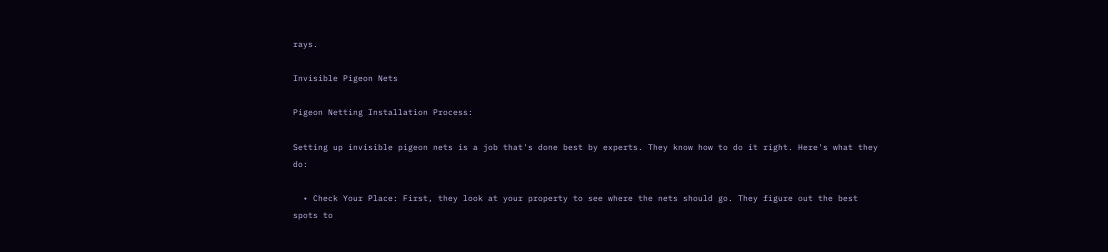rays.

Invisible Pigeon Nets

Pigeon Netting Installation Process:

Setting up invisible pigeon nets is a job that's done best by experts. They know how to do it right. Here's what they do:

  • Check Your Place: First, they look at your property to see where the nets should go. They figure out the best spots to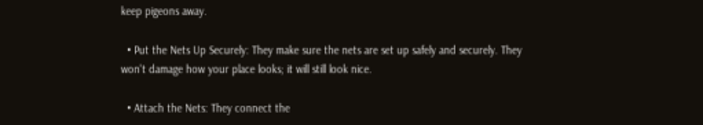keep pigeons away.

  • Put the Nets Up Securely: They make sure the nets are set up safely and securely. They won't damage how your place looks; it will still look nice.

  • Attach the Nets: They connect the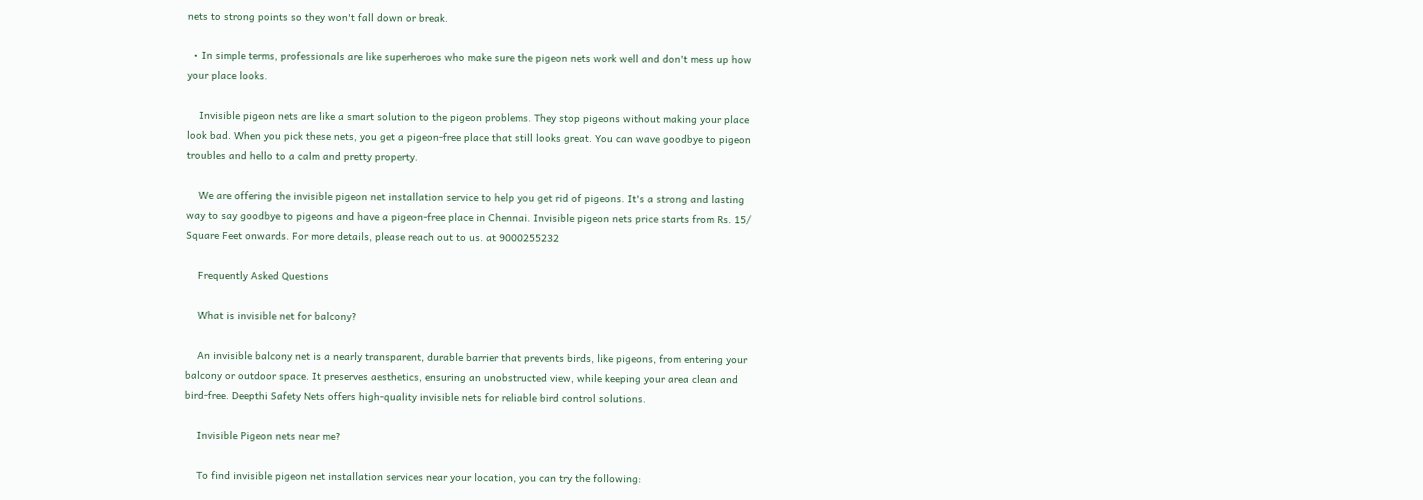nets to strong points so they won't fall down or break.

  • In simple terms, professionals are like superheroes who make sure the pigeon nets work well and don't mess up how your place looks.

    Invisible pigeon nets are like a smart solution to the pigeon problems. They stop pigeons without making your place look bad. When you pick these nets, you get a pigeon-free place that still looks great. You can wave goodbye to pigeon troubles and hello to a calm and pretty property.

    We are offering the invisible pigeon net installation service to help you get rid of pigeons. It's a strong and lasting way to say goodbye to pigeons and have a pigeon-free place in Chennai. Invisible pigeon nets price starts from Rs. 15/ Square Feet onwards. For more details, please reach out to us. at 9000255232

    Frequently Asked Questions

    What is invisible net for balcony?

    An invisible balcony net is a nearly transparent, durable barrier that prevents birds, like pigeons, from entering your balcony or outdoor space. It preserves aesthetics, ensuring an unobstructed view, while keeping your area clean and bird-free. Deepthi Safety Nets offers high-quality invisible nets for reliable bird control solutions.

    Invisible Pigeon nets near me?

    To find invisible pigeon net installation services near your location, you can try the following: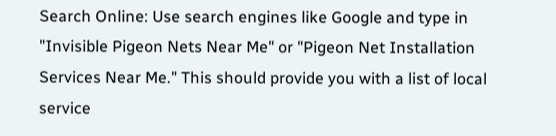Search Online: Use search engines like Google and type in "Invisible Pigeon Nets Near Me" or "Pigeon Net Installation Services Near Me." This should provide you with a list of local service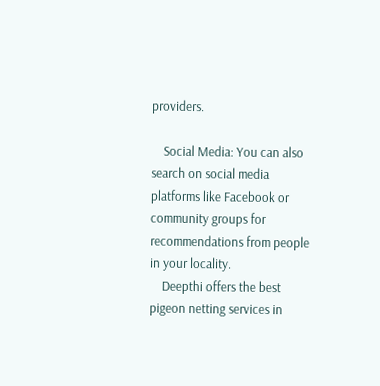providers.

    Social Media: You can also search on social media platforms like Facebook or community groups for recommendations from people in your locality.
    Deepthi offers the best pigeon netting services in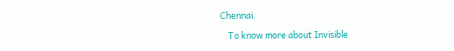Chennai.

    To know more about Invisible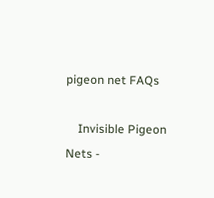pigeon net FAQs

    Invisible Pigeon Nets -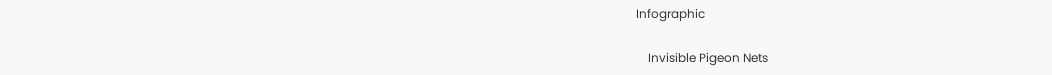Infographic

    Invisible Pigeon Nets